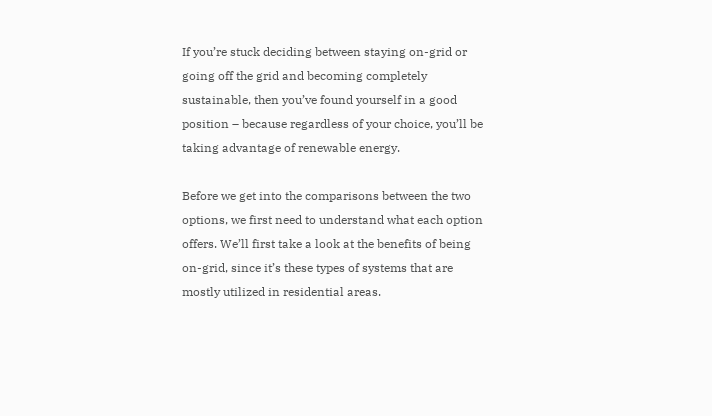If you’re stuck deciding between staying on-grid or going off the grid and becoming completely sustainable, then you’ve found yourself in a good position – because regardless of your choice, you’ll be taking advantage of renewable energy.

Before we get into the comparisons between the two options, we first need to understand what each option offers. We’ll first take a look at the benefits of being on-grid, since it’s these types of systems that are mostly utilized in residential areas.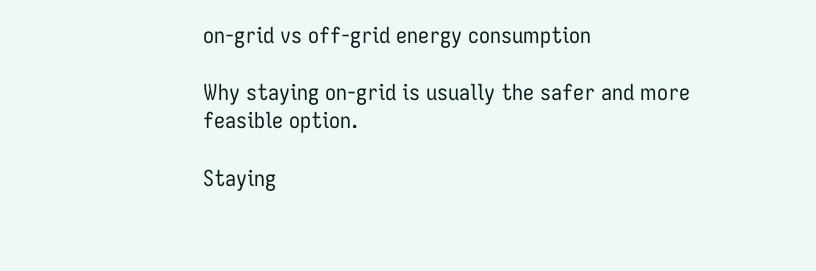on-grid vs off-grid energy consumption

Why staying on-grid is usually the safer and more feasible option.

Staying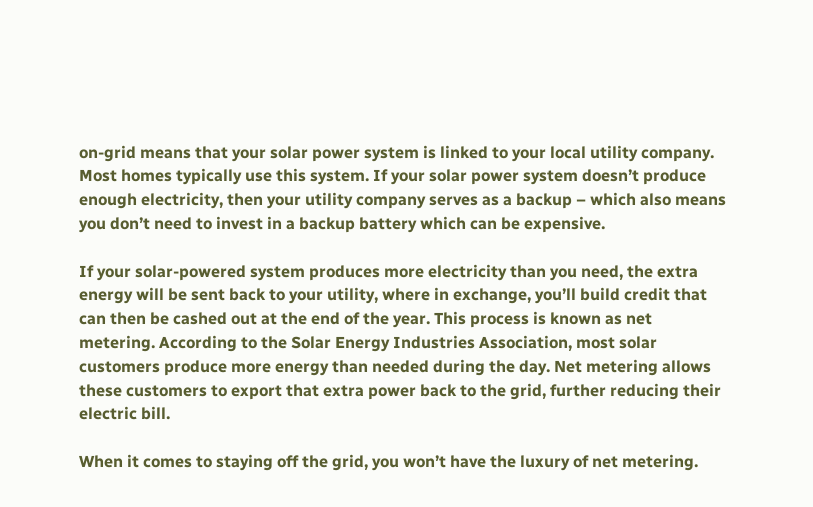on-grid means that your solar power system is linked to your local utility company. Most homes typically use this system. If your solar power system doesn’t produce enough electricity, then your utility company serves as a backup – which also means you don’t need to invest in a backup battery which can be expensive.

If your solar-powered system produces more electricity than you need, the extra energy will be sent back to your utility, where in exchange, you’ll build credit that can then be cashed out at the end of the year. This process is known as net metering. According to the Solar Energy Industries Association, most solar customers produce more energy than needed during the day. Net metering allows these customers to export that extra power back to the grid, further reducing their electric bill.

When it comes to staying off the grid, you won’t have the luxury of net metering.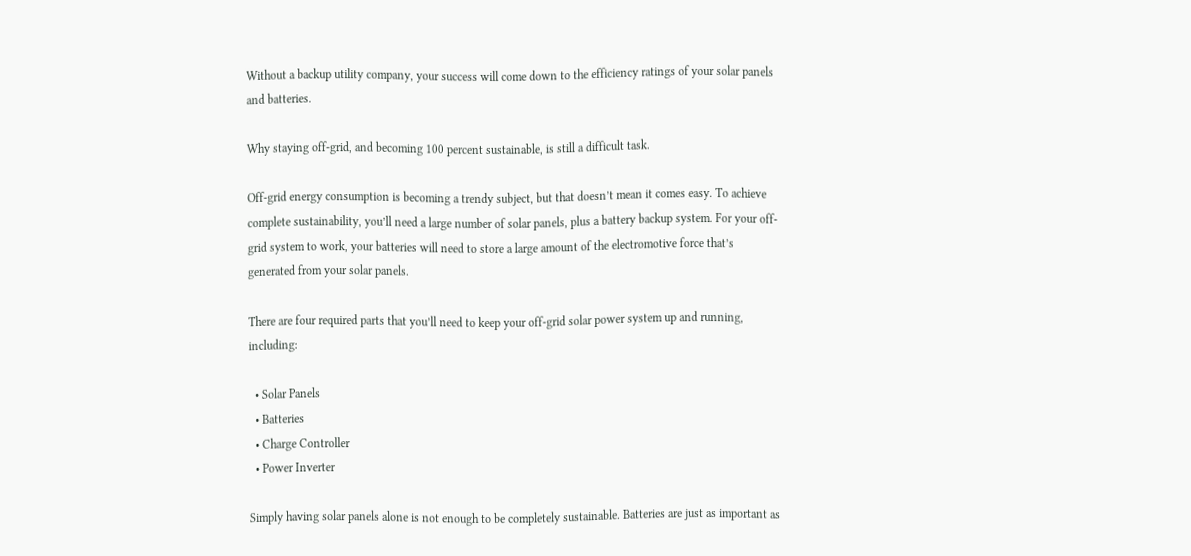Without a backup utility company, your success will come down to the efficiency ratings of your solar panels and batteries.

Why staying off-grid, and becoming 100 percent sustainable, is still a difficult task.

Off-grid energy consumption is becoming a trendy subject, but that doesn’t mean it comes easy. To achieve complete sustainability, you’ll need a large number of solar panels, plus a battery backup system. For your off-grid system to work, your batteries will need to store a large amount of the electromotive force that’s generated from your solar panels.

There are four required parts that you’ll need to keep your off-grid solar power system up and running, including:

  • Solar Panels
  • Batteries
  • Charge Controller
  • Power Inverter

Simply having solar panels alone is not enough to be completely sustainable. Batteries are just as important as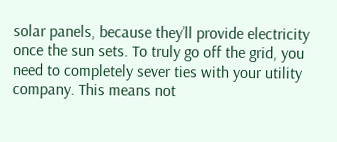solar panels, because they’ll provide electricity once the sun sets. To truly go off the grid, you need to completely sever ties with your utility company. This means not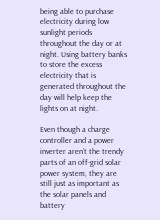being able to purchase electricity during low sunlight periods throughout the day or at night. Using battery banks to store the excess electricity that is generated throughout the day will help keep the lights on at night.

Even though a charge controller and a power inverter aren’t the trendy parts of an off-grid solar power system, they are still just as important as the solar panels and battery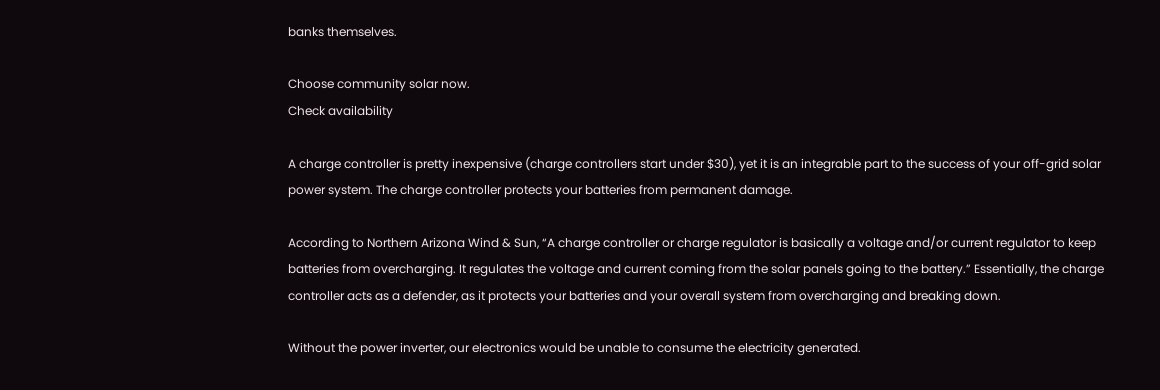banks themselves.

Choose community solar now.
Check availability

A charge controller is pretty inexpensive (charge controllers start under $30), yet it is an integrable part to the success of your off-grid solar power system. The charge controller protects your batteries from permanent damage.

According to Northern Arizona Wind & Sun, “A charge controller or charge regulator is basically a voltage and/or current regulator to keep batteries from overcharging. It regulates the voltage and current coming from the solar panels going to the battery.” Essentially, the charge controller acts as a defender, as it protects your batteries and your overall system from overcharging and breaking down.

Without the power inverter, our electronics would be unable to consume the electricity generated.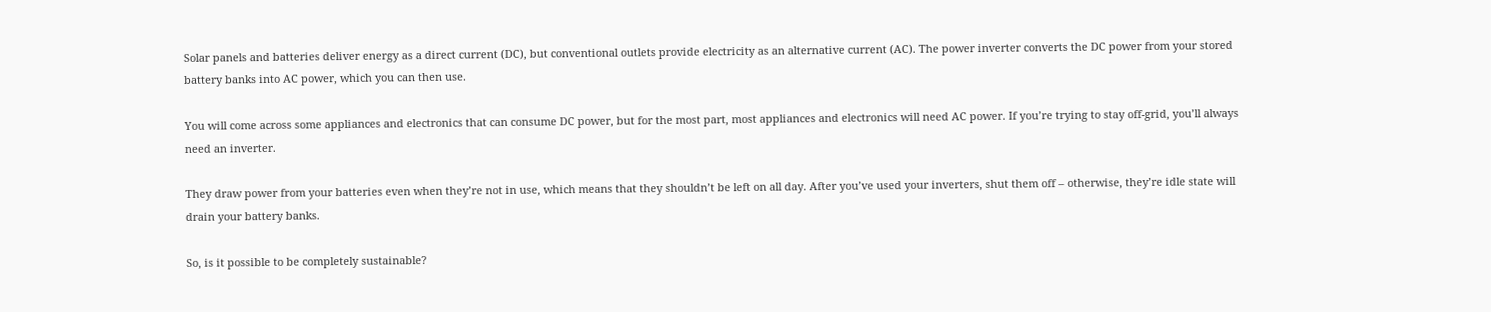Solar panels and batteries deliver energy as a direct current (DC), but conventional outlets provide electricity as an alternative current (AC). The power inverter converts the DC power from your stored battery banks into AC power, which you can then use.

You will come across some appliances and electronics that can consume DC power, but for the most part, most appliances and electronics will need AC power. If you’re trying to stay off-grid, you’ll always need an inverter.

They draw power from your batteries even when they’re not in use, which means that they shouldn’t be left on all day. After you’ve used your inverters, shut them off – otherwise, they’re idle state will drain your battery banks.

So, is it possible to be completely sustainable?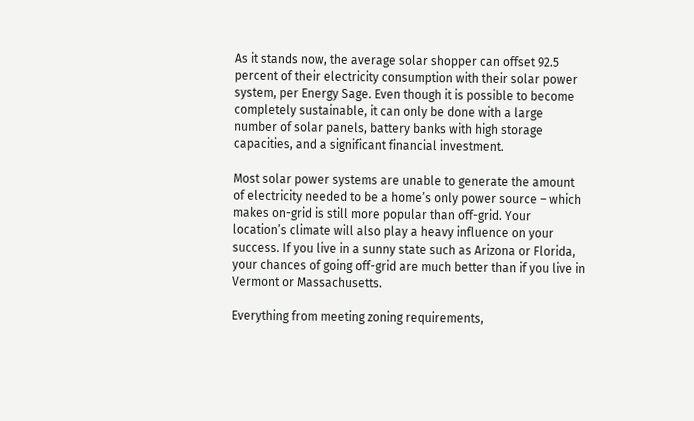As it stands now, the average solar shopper can offset 92.5 percent of their electricity consumption with their solar power system, per Energy Sage. Even though it is possible to become completely sustainable, it can only be done with a large number of solar panels, battery banks with high storage capacities, and a significant financial investment.

Most solar power systems are unable to generate the amount of electricity needed to be a home’s only power source – which makes on-grid is still more popular than off-grid. Your location’s climate will also play a heavy influence on your success. If you live in a sunny state such as Arizona or Florida, your chances of going off-grid are much better than if you live in Vermont or Massachusetts.

Everything from meeting zoning requirements,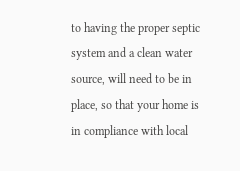to having the proper septic system and a clean water source, will need to be in place, so that your home is in compliance with local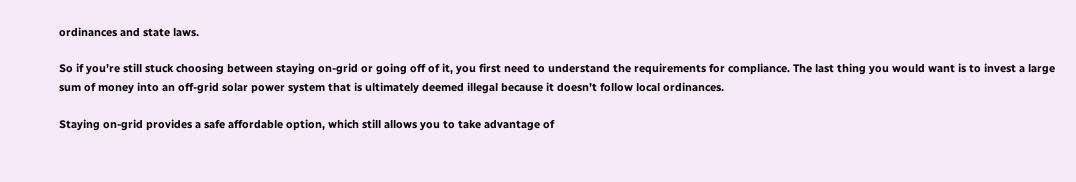ordinances and state laws.

So if you’re still stuck choosing between staying on-grid or going off of it, you first need to understand the requirements for compliance. The last thing you would want is to invest a large sum of money into an off-grid solar power system that is ultimately deemed illegal because it doesn’t follow local ordinances.

Staying on-grid provides a safe affordable option, which still allows you to take advantage of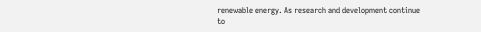renewable energy. As research and development continue to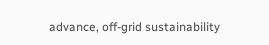advance, off-grid sustainability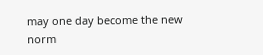may one day become the new norm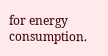for energy consumption.